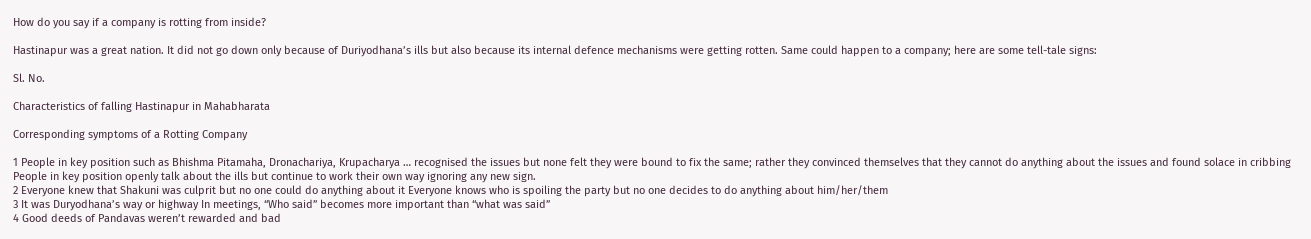How do you say if a company is rotting from inside?

Hastinapur was a great nation. It did not go down only because of Duriyodhana’s ills but also because its internal defence mechanisms were getting rotten. Same could happen to a company; here are some tell-tale signs:

Sl. No.

Characteristics of falling Hastinapur in Mahabharata

Corresponding symptoms of a Rotting Company

1 People in key position such as Bhishma Pitamaha, Dronachariya, Krupacharya … recognised the issues but none felt they were bound to fix the same; rather they convinced themselves that they cannot do anything about the issues and found solace in cribbing People in key position openly talk about the ills but continue to work their own way ignoring any new sign.
2 Everyone knew that Shakuni was culprit but no one could do anything about it Everyone knows who is spoiling the party but no one decides to do anything about him/her/them
3 It was Duryodhana’s way or highway In meetings, “Who said” becomes more important than “what was said”
4 Good deeds of Pandavas weren’t rewarded and bad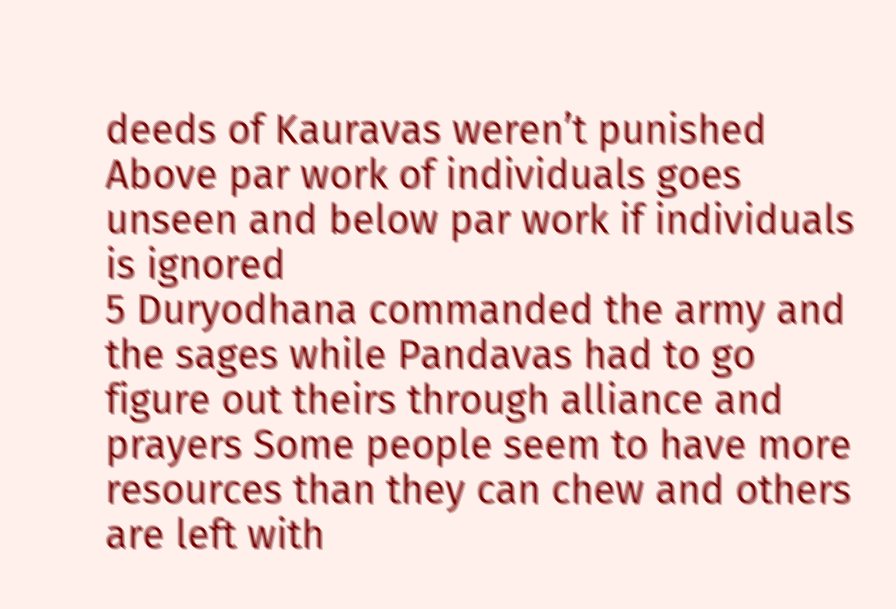deeds of Kauravas weren’t punished Above par work of individuals goes unseen and below par work if individuals is ignored
5 Duryodhana commanded the army and the sages while Pandavas had to go figure out theirs through alliance and prayers Some people seem to have more resources than they can chew and others are left with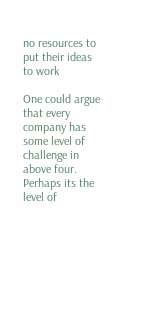no resources to put their ideas to work

One could argue that every company has some level of challenge in above four. Perhaps its the level of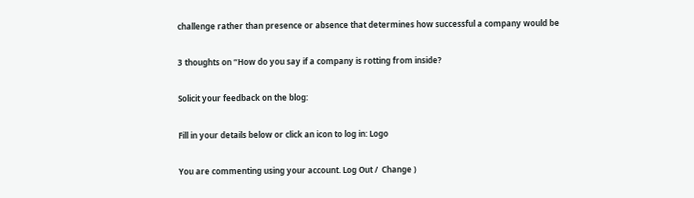challenge rather than presence or absence that determines how successful a company would be

3 thoughts on “How do you say if a company is rotting from inside?

Solicit your feedback on the blog:

Fill in your details below or click an icon to log in: Logo

You are commenting using your account. Log Out /  Change )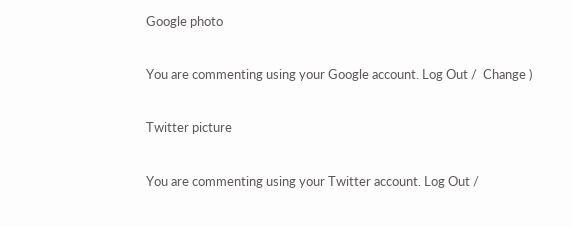Google photo

You are commenting using your Google account. Log Out /  Change )

Twitter picture

You are commenting using your Twitter account. Log Out /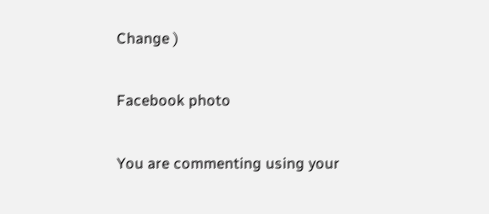Change )

Facebook photo

You are commenting using your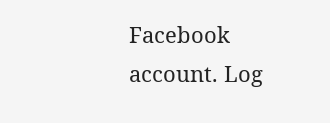Facebook account. Log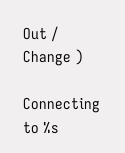Out /  Change )

Connecting to %s